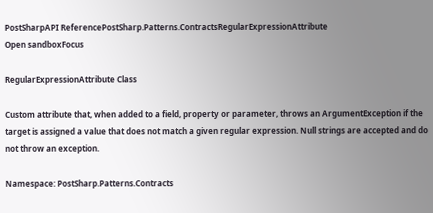PostSharpAPI ReferencePostSharp.Patterns.ContractsRegularExpressionAttribute
Open sandboxFocus

RegularExpressionAttribute Class

Custom attribute that, when added to a field, property or parameter, throws an ArgumentException if the target is assigned a value that does not match a given regular expression. Null strings are accepted and do not throw an exception.

Namespace: PostSharp.Patterns.Contracts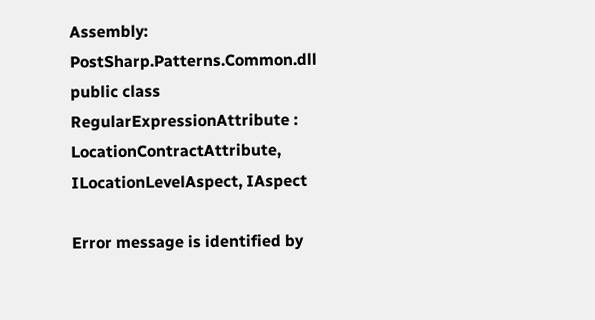Assembly: PostSharp.Patterns.Common.dll
public class RegularExpressionAttribute : LocationContractAttribute, ILocationLevelAspect, IAspect

Error message is identified by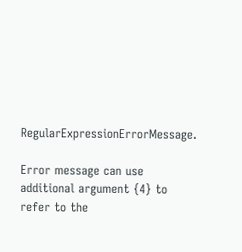RegularExpressionErrorMessage.

Error message can use additional argument {4} to refer to the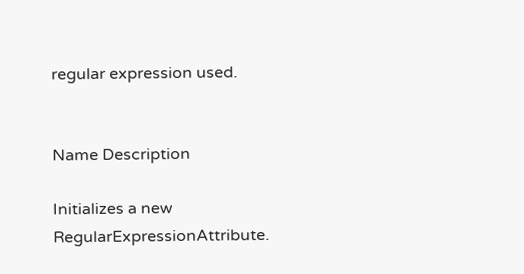regular expression used.


Name Description

Initializes a new RegularExpressionAttribute.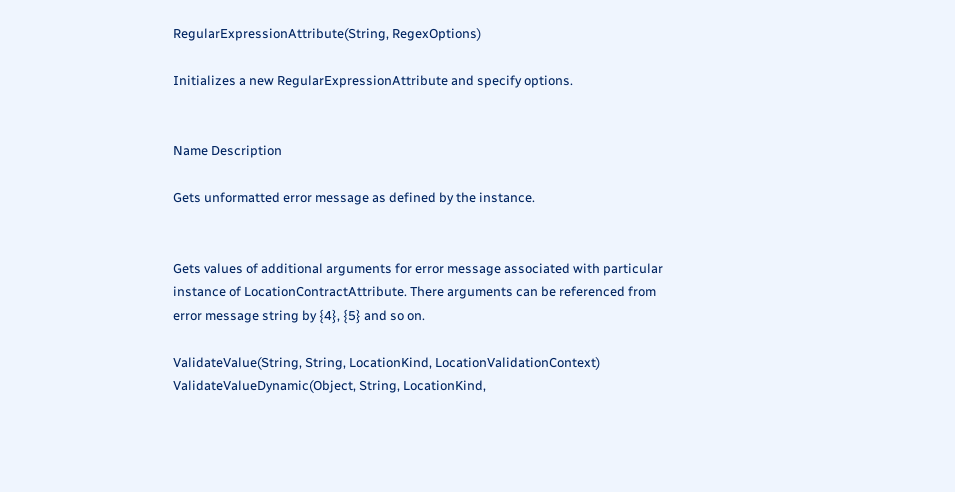RegularExpressionAttribute(String, RegexOptions)

Initializes a new RegularExpressionAttribute and specify options.


Name Description

Gets unformatted error message as defined by the instance.


Gets values of additional arguments for error message associated with particular instance of LocationContractAttribute. There arguments can be referenced from error message string by {4}, {5} and so on.

ValidateValue(String, String, LocationKind, LocationValidationContext)
ValidateValueDynamic(Object, String, LocationKind,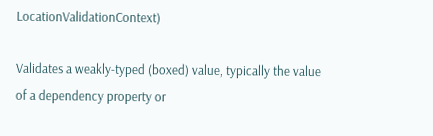LocationValidationContext)

Validates a weakly-typed (boxed) value, typically the value of a dependency property or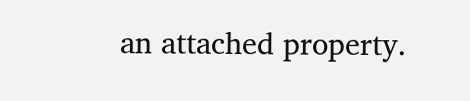an attached property.